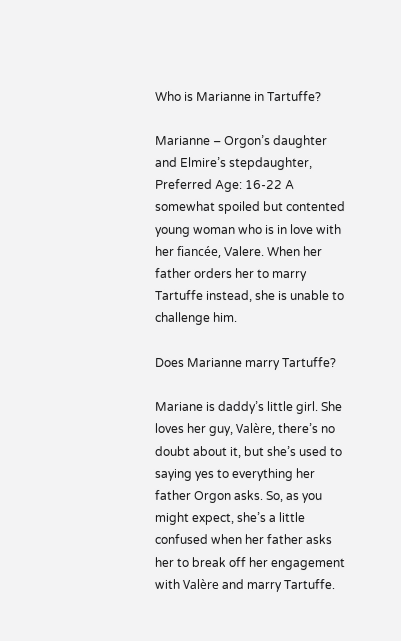Who is Marianne in Tartuffe?

Marianne – Orgon’s daughter and Elmire’s stepdaughter, Preferred Age: 16-22 A somewhat spoiled but contented young woman who is in love with her fiancée, Valere. When her father orders her to marry Tartuffe instead, she is unable to challenge him.

Does Marianne marry Tartuffe?

Mariane is daddy’s little girl. She loves her guy, Valère, there’s no doubt about it, but she’s used to saying yes to everything her father Orgon asks. So, as you might expect, she’s a little confused when her father asks her to break off her engagement with Valère and marry Tartuffe.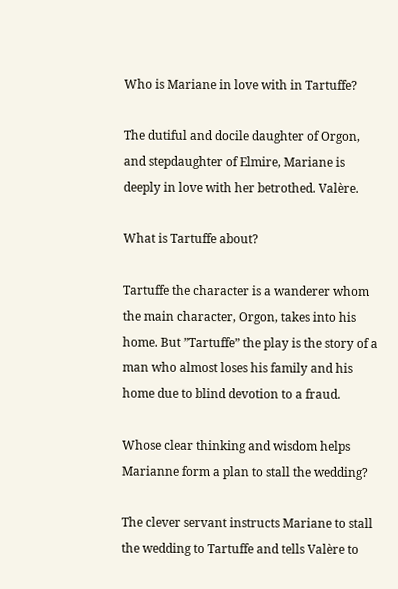Who is Mariane in love with in Tartuffe?

The dutiful and docile daughter of Orgon, and stepdaughter of Elmire, Mariane is deeply in love with her betrothed. Valère.

What is Tartuffe about?

Tartuffe the character is a wanderer whom the main character, Orgon, takes into his home. But ”Tartuffe” the play is the story of a man who almost loses his family and his home due to blind devotion to a fraud.

Whose clear thinking and wisdom helps Marianne form a plan to stall the wedding?

The clever servant instructs Mariane to stall the wedding to Tartuffe and tells Valère to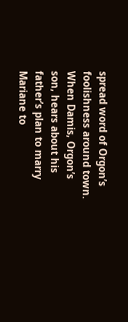spread word of Orgon’s foolishness around town. When Damis, Orgon’s son, hears about his father’s plan to marry Mariane to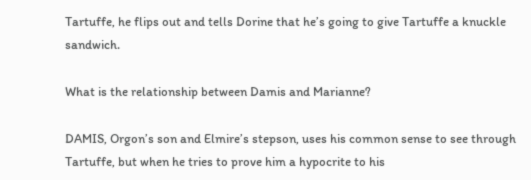Tartuffe, he flips out and tells Dorine that he’s going to give Tartuffe a knuckle sandwich.

What is the relationship between Damis and Marianne?

DAMIS, Orgon’s son and Elmire’s stepson, uses his common sense to see through Tartuffe, but when he tries to prove him a hypocrite to his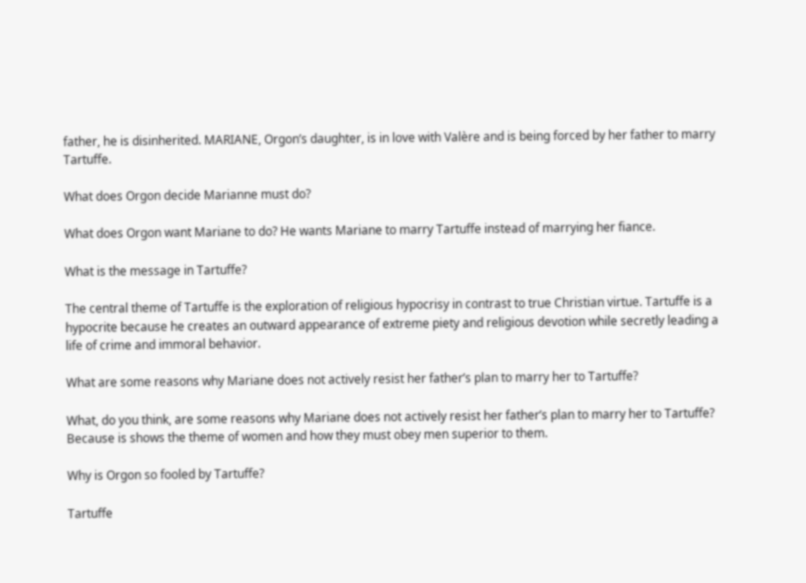father, he is disinherited. MARIANE, Orgon’s daughter, is in love with Valère and is being forced by her father to marry Tartuffe.

What does Orgon decide Marianne must do?

What does Orgon want Mariane to do? He wants Mariane to marry Tartuffe instead of marrying her fiance.

What is the message in Tartuffe?

The central theme of Tartuffe is the exploration of religious hypocrisy in contrast to true Christian virtue. Tartuffe is a hypocrite because he creates an outward appearance of extreme piety and religious devotion while secretly leading a life of crime and immoral behavior.

What are some reasons why Mariane does not actively resist her father’s plan to marry her to Tartuffe?

What, do you think, are some reasons why Mariane does not actively resist her father’s plan to marry her to Tartuffe? Because is shows the theme of women and how they must obey men superior to them.

Why is Orgon so fooled by Tartuffe?

Tartuffe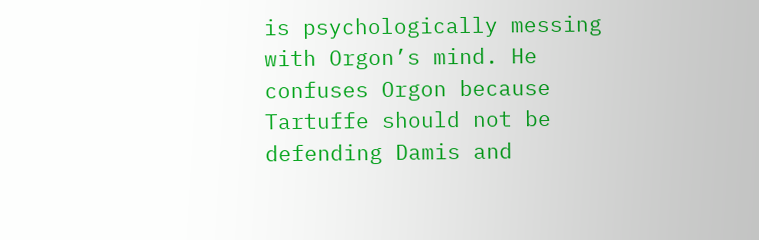is psychologically messing with Orgon’s mind. He confuses Orgon because Tartuffe should not be defending Damis and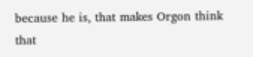because he is, that makes Orgon think that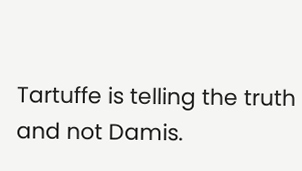Tartuffe is telling the truth and not Damis.